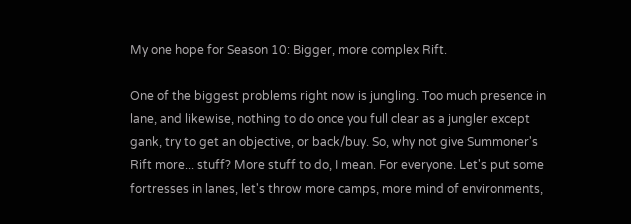My one hope for Season 10: Bigger, more complex Rift.

One of the biggest problems right now is jungling. Too much presence in lane, and likewise, nothing to do once you full clear as a jungler except gank, try to get an objective, or back/buy. So, why not give Summoner's Rift more... stuff? More stuff to do, I mean. For everyone. Let's put some fortresses in lanes, let's throw more camps, more mind of environments,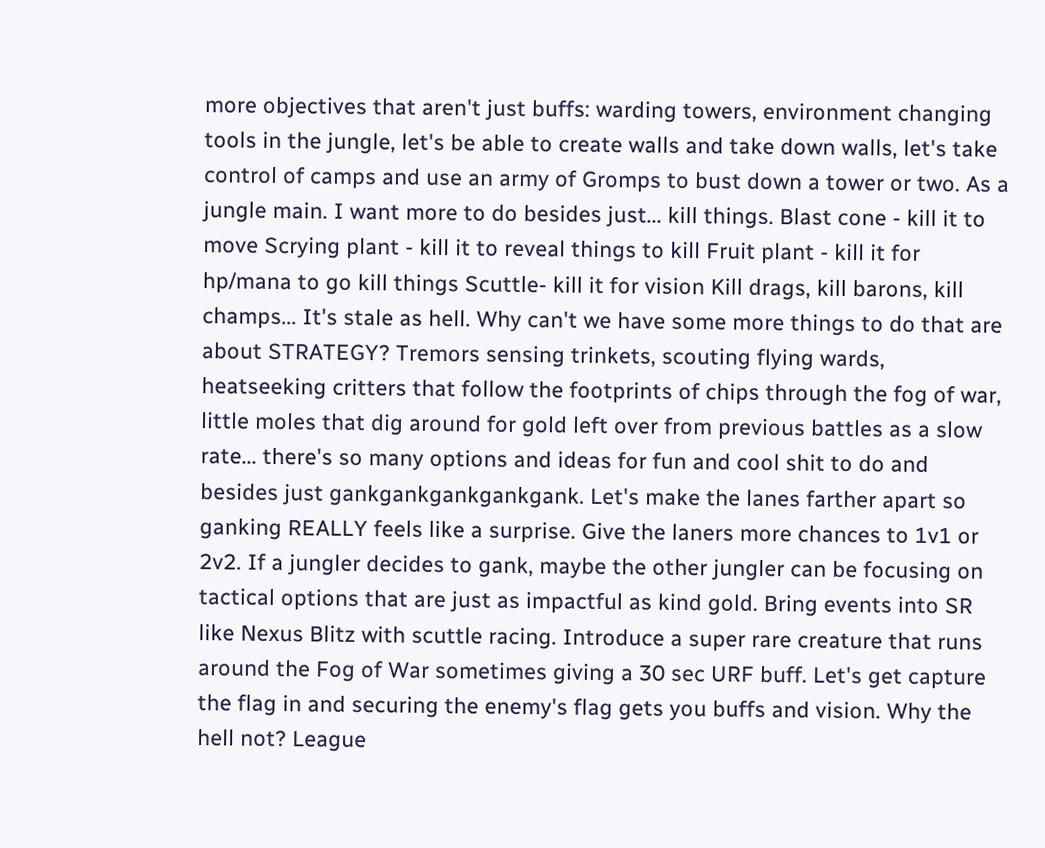more objectives that aren't just buffs: warding towers, environment changing tools in the jungle, let's be able to create walls and take down walls, let's take control of camps and use an army of Gromps to bust down a tower or two. As a jungle main. I want more to do besides just... kill things. Blast cone - kill it to move Scrying plant - kill it to reveal things to kill Fruit plant - kill it for hp/mana to go kill things Scuttle- kill it for vision Kill drags, kill barons, kill champs... It's stale as hell. Why can't we have some more things to do that are about STRATEGY? Tremors sensing trinkets, scouting flying wards, heatseeking critters that follow the footprints of chips through the fog of war, little moles that dig around for gold left over from previous battles as a slow rate... there's so many options and ideas for fun and cool shit to do and besides just gankgankgankgankgank. Let's make the lanes farther apart so ganking REALLY feels like a surprise. Give the laners more chances to 1v1 or 2v2. If a jungler decides to gank, maybe the other jungler can be focusing on tactical options that are just as impactful as kind gold. Bring events into SR like Nexus Blitz with scuttle racing. Introduce a super rare creature that runs around the Fog of War sometimes giving a 30 sec URF buff. Let's get capture the flag in and securing the enemy's flag gets you buffs and vision. Why the hell not? League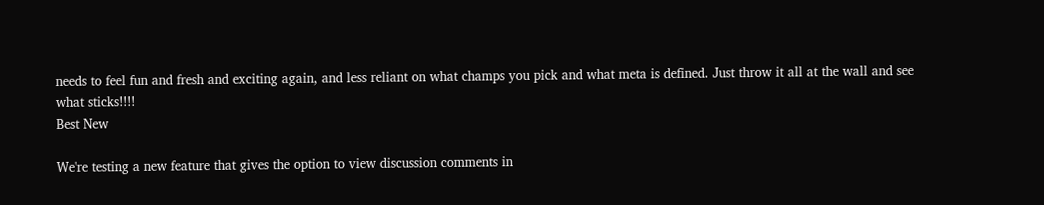needs to feel fun and fresh and exciting again, and less reliant on what champs you pick and what meta is defined. Just throw it all at the wall and see what sticks!!!!
Best New

We're testing a new feature that gives the option to view discussion comments in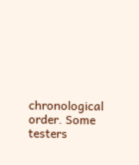chronological order. Some testers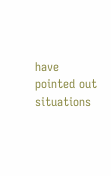have pointed out situations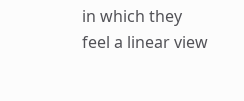in which they feel a linear view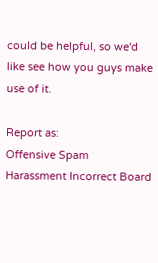could be helpful, so we'd like see how you guys make use of it.

Report as:
Offensive Spam Harassment Incorrect Board